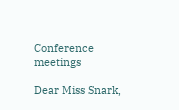Conference meetings

Dear Miss Snark,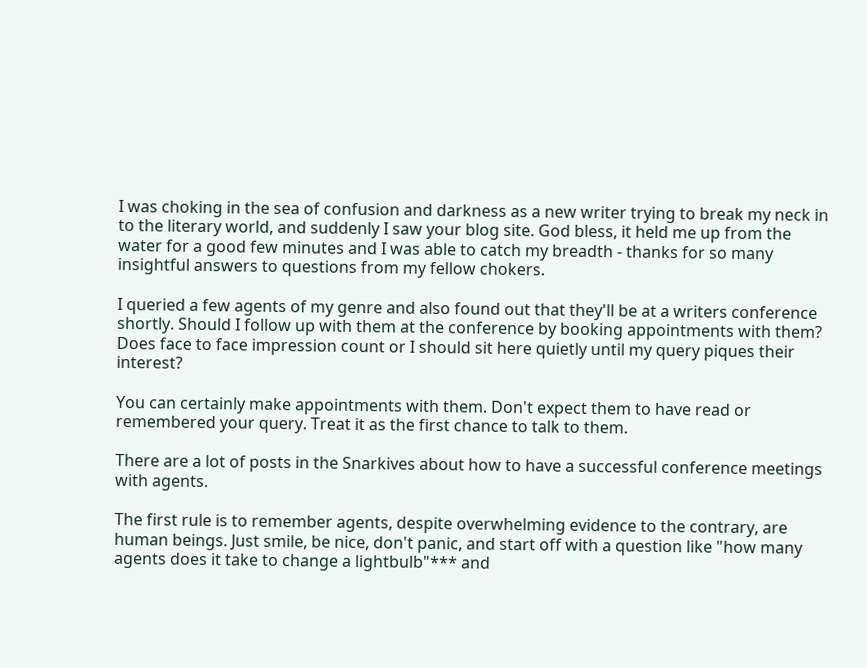I was choking in the sea of confusion and darkness as a new writer trying to break my neck in to the literary world, and suddenly I saw your blog site. God bless, it held me up from the water for a good few minutes and I was able to catch my breadth - thanks for so many insightful answers to questions from my fellow chokers.

I queried a few agents of my genre and also found out that they'll be at a writers conference shortly. Should I follow up with them at the conference by booking appointments with them? Does face to face impression count or I should sit here quietly until my query piques their interest?

You can certainly make appointments with them. Don't expect them to have read or remembered your query. Treat it as the first chance to talk to them.

There are a lot of posts in the Snarkives about how to have a successful conference meetings with agents.

The first rule is to remember agents, despite overwhelming evidence to the contrary, are human beings. Just smile, be nice, don't panic, and start off with a question like "how many agents does it take to change a lightbulb"*** and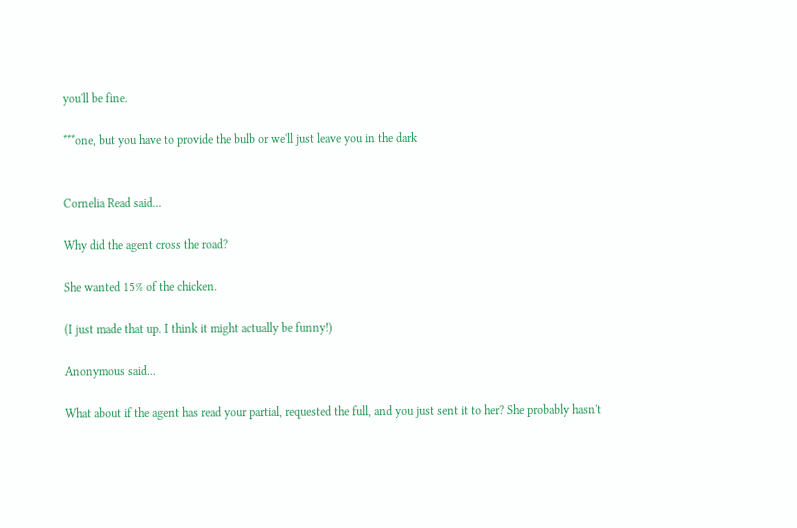you'll be fine.

***one, but you have to provide the bulb or we'll just leave you in the dark


Cornelia Read said...

Why did the agent cross the road?

She wanted 15% of the chicken.

(I just made that up. I think it might actually be funny!)

Anonymous said...

What about if the agent has read your partial, requested the full, and you just sent it to her? She probably hasn't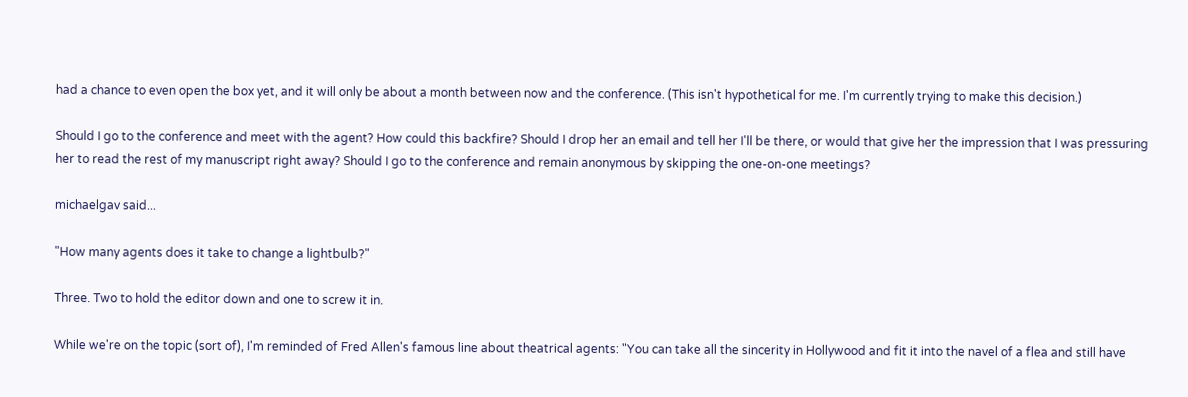had a chance to even open the box yet, and it will only be about a month between now and the conference. (This isn't hypothetical for me. I'm currently trying to make this decision.)

Should I go to the conference and meet with the agent? How could this backfire? Should I drop her an email and tell her I'll be there, or would that give her the impression that I was pressuring her to read the rest of my manuscript right away? Should I go to the conference and remain anonymous by skipping the one-on-one meetings?

michaelgav said...

"How many agents does it take to change a lightbulb?"

Three. Two to hold the editor down and one to screw it in.

While we're on the topic (sort of), I'm reminded of Fred Allen's famous line about theatrical agents: "You can take all the sincerity in Hollywood and fit it into the navel of a flea and still have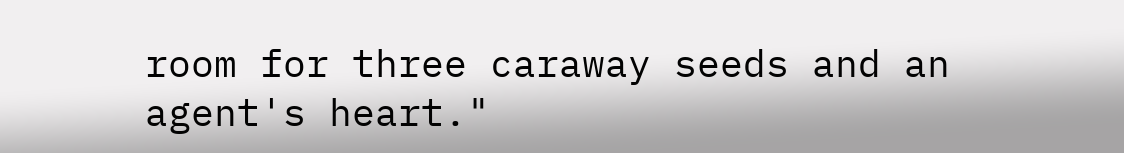room for three caraway seeds and an agent's heart."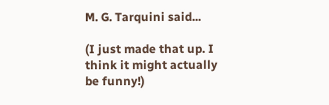M. G. Tarquini said...

(I just made that up. I think it might actually be funny!)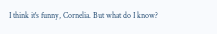I think it's funny, Cornelia. But what do I know?